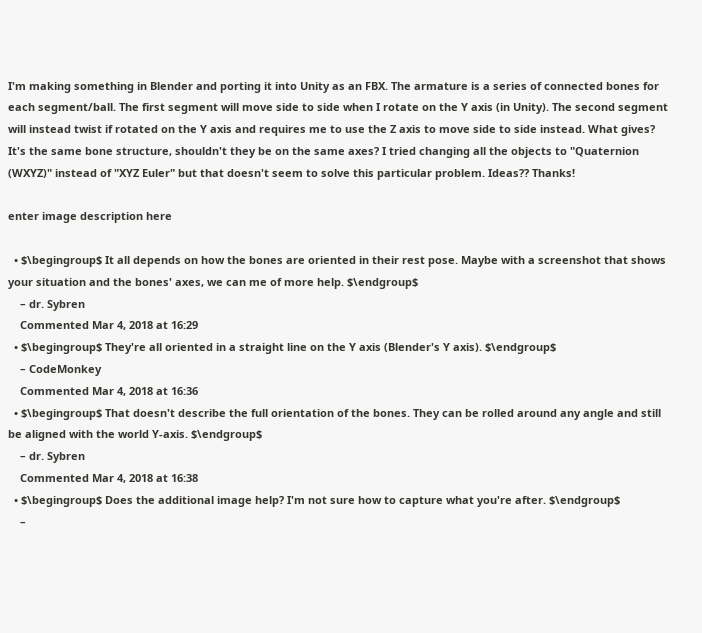I'm making something in Blender and porting it into Unity as an FBX. The armature is a series of connected bones for each segment/ball. The first segment will move side to side when I rotate on the Y axis (in Unity). The second segment will instead twist if rotated on the Y axis and requires me to use the Z axis to move side to side instead. What gives? It's the same bone structure, shouldn't they be on the same axes? I tried changing all the objects to "Quaternion (WXYZ)" instead of "XYZ Euler" but that doesn't seem to solve this particular problem. Ideas?? Thanks!

enter image description here

  • $\begingroup$ It all depends on how the bones are oriented in their rest pose. Maybe with a screenshot that shows your situation and the bones' axes, we can me of more help. $\endgroup$
    – dr. Sybren
    Commented Mar 4, 2018 at 16:29
  • $\begingroup$ They're all oriented in a straight line on the Y axis (Blender's Y axis). $\endgroup$
    – CodeMonkey
    Commented Mar 4, 2018 at 16:36
  • $\begingroup$ That doesn't describe the full orientation of the bones. They can be rolled around any angle and still be aligned with the world Y-axis. $\endgroup$
    – dr. Sybren
    Commented Mar 4, 2018 at 16:38
  • $\begingroup$ Does the additional image help? I'm not sure how to capture what you're after. $\endgroup$
    –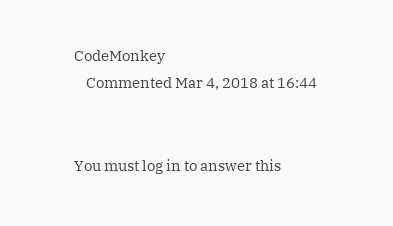CodeMonkey
    Commented Mar 4, 2018 at 16:44


You must log in to answer this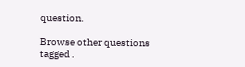question.

Browse other questions tagged .